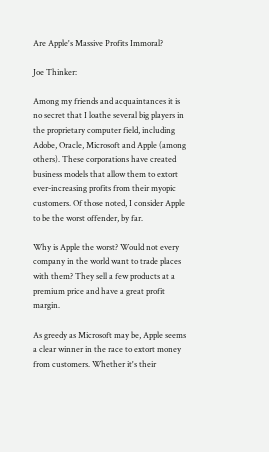Are Apple's Massive Profits Immoral?

Joe Thinker:

Among my friends and acquaintances it is no secret that I loathe several big players in the proprietary computer field, including Adobe, Oracle, Microsoft and Apple (among others). These corporations have created business models that allow them to extort ever-increasing profits from their myopic customers. Of those noted, I consider Apple to be the worst offender, by far.

Why is Apple the worst? Would not every company in the world want to trade places with them? They sell a few products at a premium price and have a great profit margin.

As greedy as Microsoft may be, Apple seems a clear winner in the race to extort money from customers. Whether it's their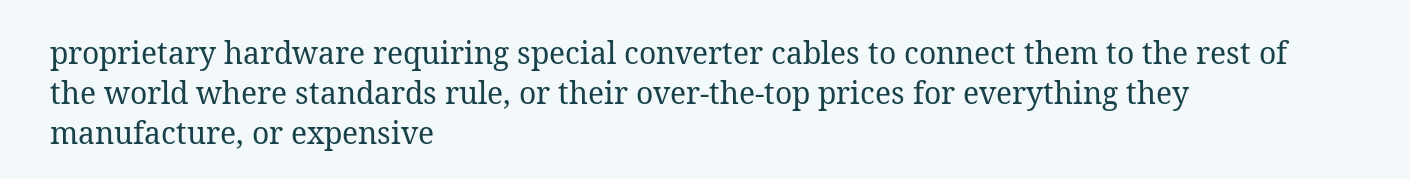proprietary hardware requiring special converter cables to connect them to the rest of the world where standards rule, or their over-the-top prices for everything they manufacture, or expensive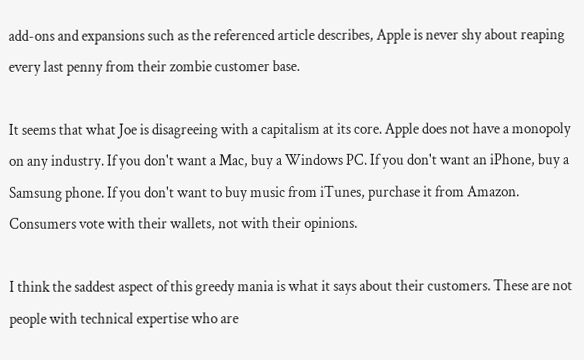add-ons and expansions such as the referenced article describes, Apple is never shy about reaping every last penny from their zombie customer base.

It seems that what Joe is disagreeing with a capitalism at its core. Apple does not have a monopoly on any industry. If you don't want a Mac, buy a Windows PC. If you don't want an iPhone, buy a Samsung phone. If you don't want to buy music from iTunes, purchase it from Amazon. Consumers vote with their wallets, not with their opinions.

I think the saddest aspect of this greedy mania is what it says about their customers. These are not people with technical expertise who are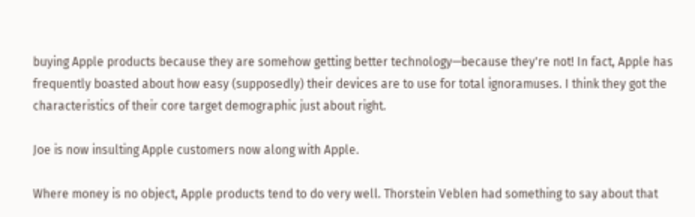buying Apple products because they are somehow getting better technology—because they're not! In fact, Apple has frequently boasted about how easy (supposedly) their devices are to use for total ignoramuses. I think they got the characteristics of their core target demographic just about right.

Joe is now insulting Apple customers now along with Apple.

Where money is no object, Apple products tend to do very well. Thorstein Veblen had something to say about that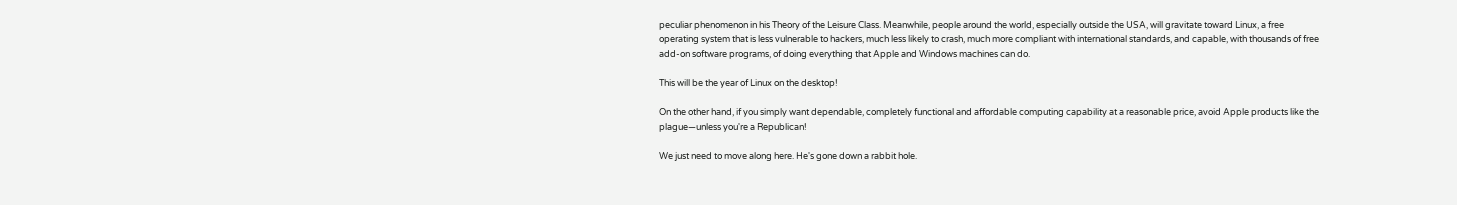peculiar phenomenon in his Theory of the Leisure Class. Meanwhile, people around the world, especially outside the USA, will gravitate toward Linux, a free operating system that is less vulnerable to hackers, much less likely to crash, much more compliant with international standards, and capable, with thousands of free add-on software programs, of doing everything that Apple and Windows machines can do.

This will be the year of Linux on the desktop!

On the other hand, if you simply want dependable, completely functional and affordable computing capability at a reasonable price, avoid Apple products like the plague—unless you're a Republican!

We just need to move along here. He's gone down a rabbit hole.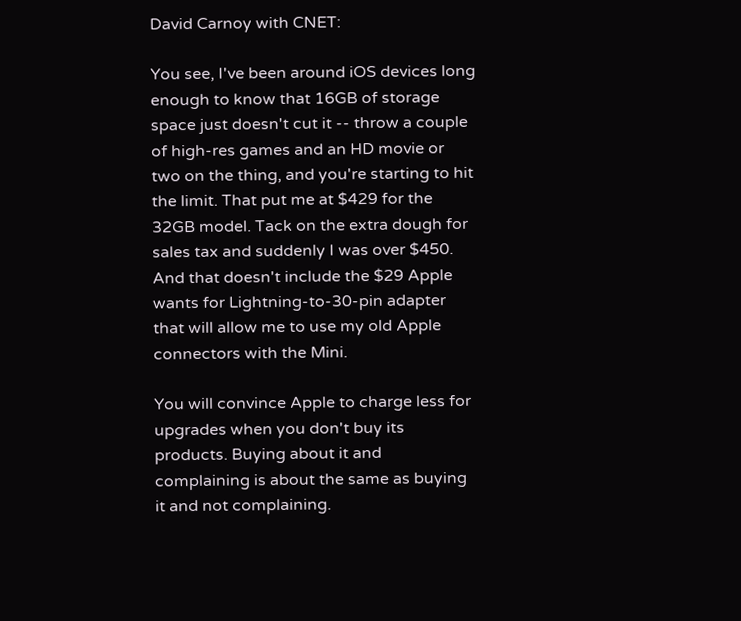David Carnoy with CNET:

You see, I've been around iOS devices long enough to know that 16GB of storage space just doesn't cut it -- throw a couple of high-res games and an HD movie or two on the thing, and you're starting to hit the limit. That put me at $429 for the 32GB model. Tack on the extra dough for sales tax and suddenly I was over $450. And that doesn't include the $29 Apple wants for Lightning-to-30-pin adapter that will allow me to use my old Apple connectors with the Mini.

You will convince Apple to charge less for upgrades when you don't buy its products. Buying about it and complaining is about the same as buying it and not complaining.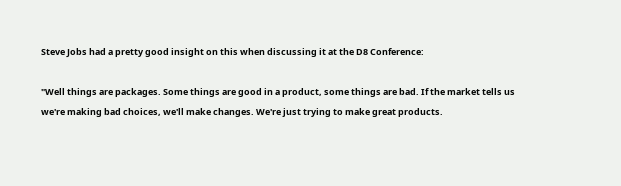Steve Jobs had a pretty good insight on this when discussing it at the D8 Conference:

"Well things are packages. Some things are good in a product, some things are bad. If the market tells us we're making bad choices, we'll make changes. We're just trying to make great products.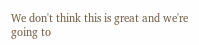We don't think this is great and we're going to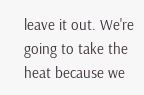leave it out. We're going to take the heat because we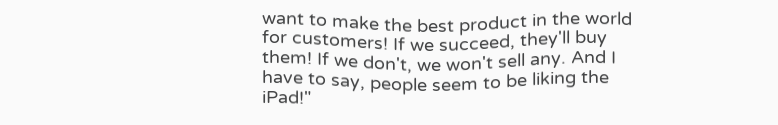want to make the best product in the world for customers! If we succeed, they'll buy them! If we don't, we won't sell any. And I have to say, people seem to be liking the iPad!"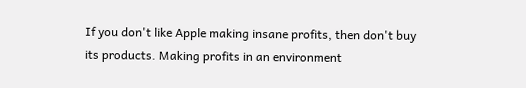If you don't like Apple making insane profits, then don't buy its products. Making profits in an environment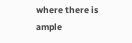where there is ample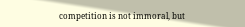competition is not immoral, but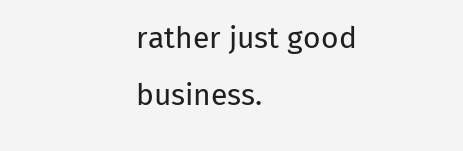rather just good business.